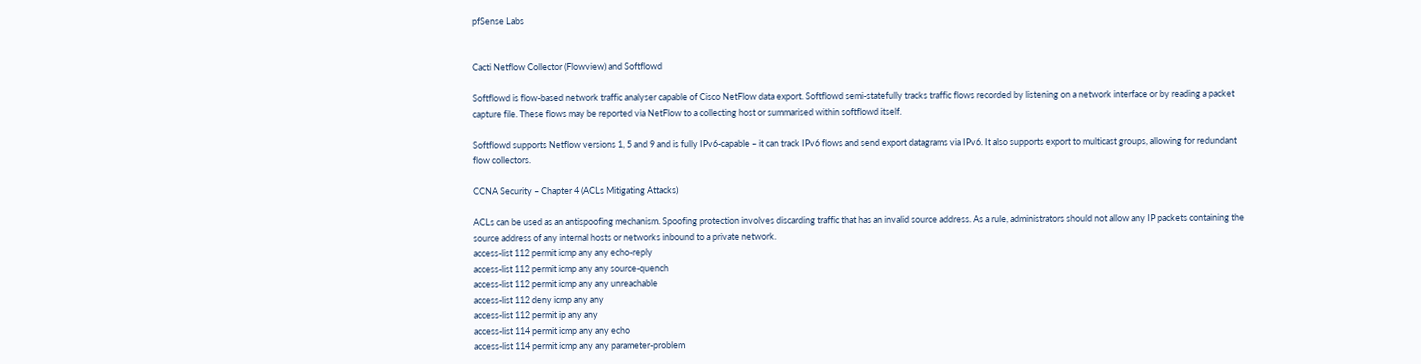pfSense Labs


Cacti Netflow Collector (Flowview) and Softflowd

Softflowd is flow-based network traffic analyser capable of Cisco NetFlow data export. Softflowd semi-statefully tracks traffic flows recorded by listening on a network interface or by reading a packet capture file. These flows may be reported via NetFlow to a collecting host or summarised within softflowd itself.

Softflowd supports Netflow versions 1, 5 and 9 and is fully IPv6-capable – it can track IPv6 flows and send export datagrams via IPv6. It also supports export to multicast groups, allowing for redundant flow collectors.

CCNA Security – Chapter 4 (ACLs Mitigating Attacks)

ACLs can be used as an antispoofing mechanism. Spoofing protection involves discarding traffic that has an invalid source address. As a rule, administrators should not allow any IP packets containing the source address of any internal hosts or networks inbound to a private network.
access-list 112 permit icmp any any echo-reply
access-list 112 permit icmp any any source-quench
access-list 112 permit icmp any any unreachable
access-list 112 deny icmp any any
access-list 112 permit ip any any
access-list 114 permit icmp any any echo
access-list 114 permit icmp any any parameter-problem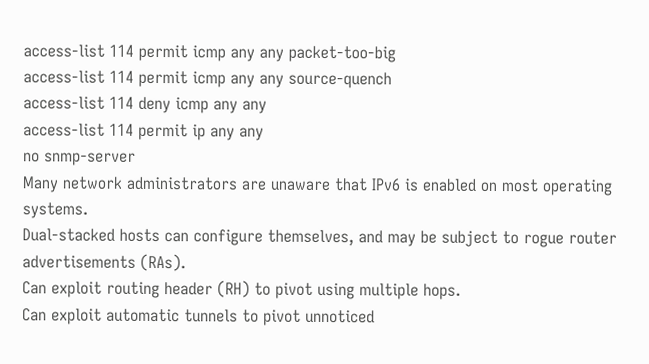access-list 114 permit icmp any any packet-too-big
access-list 114 permit icmp any any source-quench
access-list 114 deny icmp any any
access-list 114 permit ip any any
no snmp-server
Many network administrators are unaware that IPv6 is enabled on most operating systems.
Dual-stacked hosts can configure themselves, and may be subject to rogue router advertisements (RAs).
Can exploit routing header (RH) to pivot using multiple hops.
Can exploit automatic tunnels to pivot unnoticed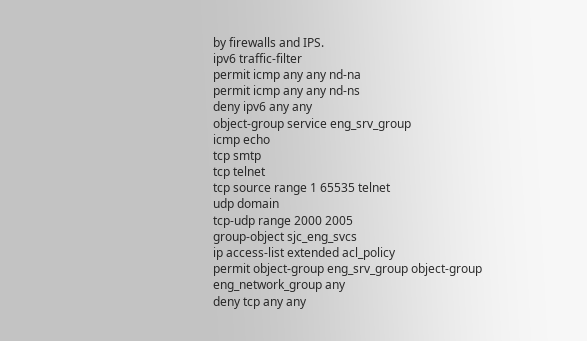by firewalls and IPS.
ipv6 traffic-filter
permit icmp any any nd-na
permit icmp any any nd-ns
deny ipv6 any any
object-group service eng_srv_group
icmp echo
tcp smtp
tcp telnet
tcp source range 1 65535 telnet
udp domain
tcp-udp range 2000 2005
group-object sjc_eng_svcs
ip access-list extended acl_policy
permit object-group eng_srv_group object-group eng_network_group any
deny tcp any any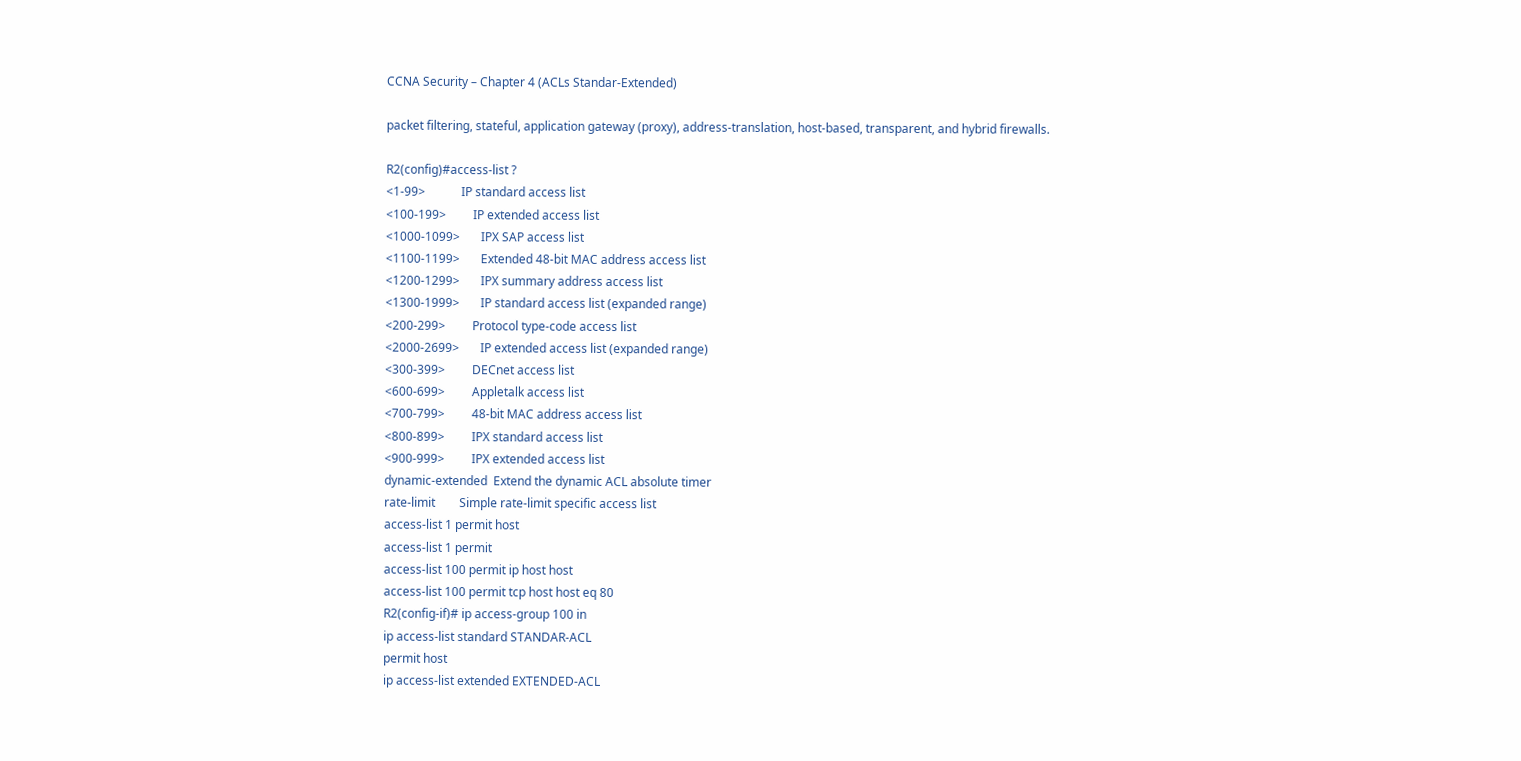CCNA Security – Chapter 4 (ACLs Standar-Extended)

packet filtering, stateful, application gateway (proxy), address-translation, host-based, transparent, and hybrid firewalls.

R2(config)#access-list ?
<1-99>            IP standard access list
<100-199>         IP extended access list
<1000-1099>       IPX SAP access list
<1100-1199>       Extended 48-bit MAC address access list
<1200-1299>       IPX summary address access list
<1300-1999>       IP standard access list (expanded range)
<200-299>         Protocol type-code access list
<2000-2699>       IP extended access list (expanded range)
<300-399>         DECnet access list
<600-699>         Appletalk access list
<700-799>         48-bit MAC address access list
<800-899>         IPX standard access list
<900-999>         IPX extended access list
dynamic-extended  Extend the dynamic ACL absolute timer
rate-limit        Simple rate-limit specific access list
access-list 1 permit host
access-list 1 permit
access-list 100 permit ip host host
access-list 100 permit tcp host host eq 80
R2(config-if)# ip access-group 100 in
ip access-list standard STANDAR-ACL
permit host
ip access-list extended EXTENDED-ACL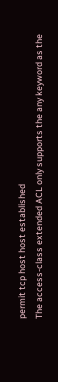permit tcp host host established
The access-class extended ACL only supports the any keyword as the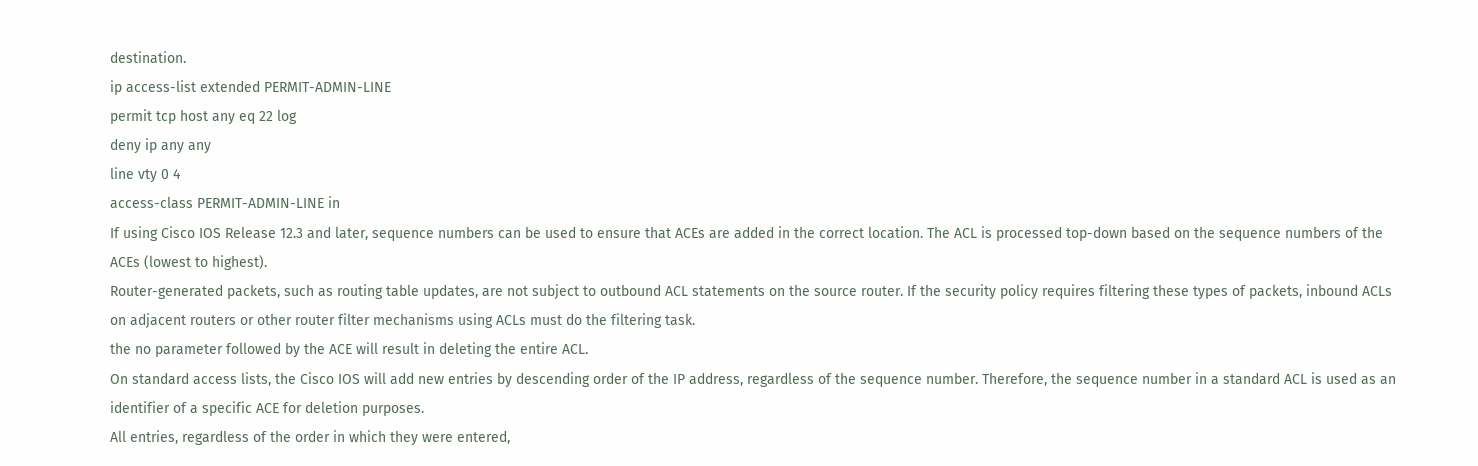destination.
ip access-list extended PERMIT-ADMIN-LINE
permit tcp host any eq 22 log
deny ip any any
line vty 0 4
access-class PERMIT-ADMIN-LINE in
If using Cisco IOS Release 12.3 and later, sequence numbers can be used to ensure that ACEs are added in the correct location. The ACL is processed top-down based on the sequence numbers of the ACEs (lowest to highest).
Router-generated packets, such as routing table updates, are not subject to outbound ACL statements on the source router. If the security policy requires filtering these types of packets, inbound ACLs on adjacent routers or other router filter mechanisms using ACLs must do the filtering task.
the no parameter followed by the ACE will result in deleting the entire ACL.
On standard access lists, the Cisco IOS will add new entries by descending order of the IP address, regardless of the sequence number. Therefore, the sequence number in a standard ACL is used as an identifier of a specific ACE for deletion purposes.
All entries, regardless of the order in which they were entered,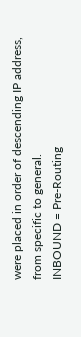were placed in order of descending IP address, from specific to general.
INBOUND = Pre-Routing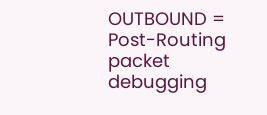OUTBOUND = Post-Routing
packet debugging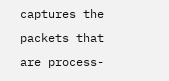captures the packets that are process-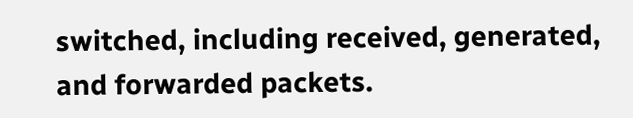switched, including received, generated, and forwarded packets.